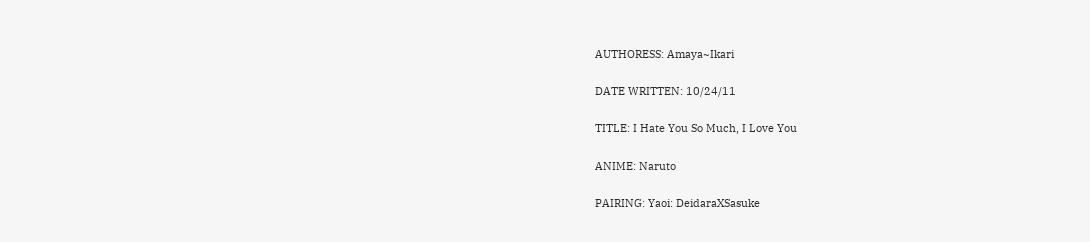AUTHORESS: Amaya~Ikari

DATE WRITTEN: 10/24/11

TITLE: I Hate You So Much, I Love You

ANIME: Naruto

PAIRING: Yaoi: DeidaraXSasuke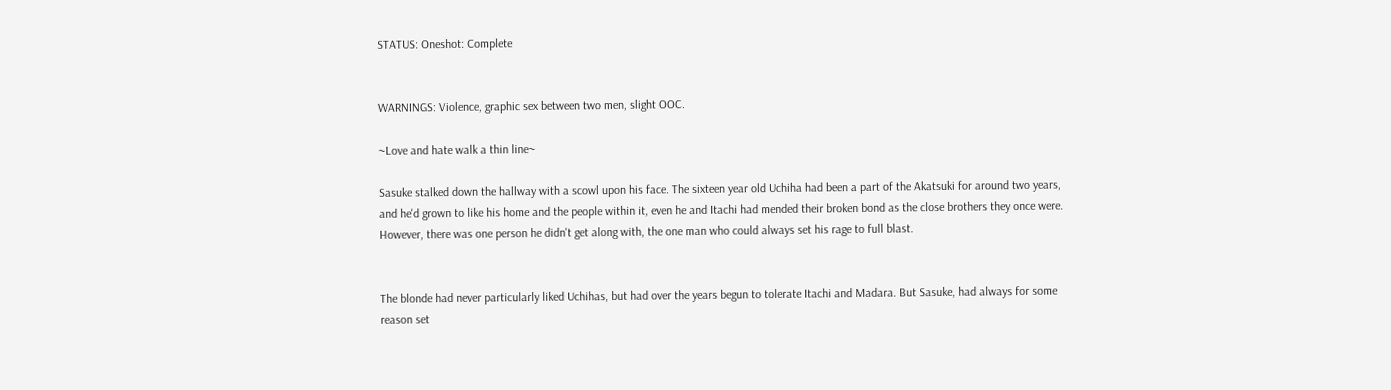STATUS: Oneshot: Complete


WARNINGS: Violence, graphic sex between two men, slight OOC.

~Love and hate walk a thin line~

Sasuke stalked down the hallway with a scowl upon his face. The sixteen year old Uchiha had been a part of the Akatsuki for around two years, and he'd grown to like his home and the people within it, even he and Itachi had mended their broken bond as the close brothers they once were. However, there was one person he didn't get along with, the one man who could always set his rage to full blast.


The blonde had never particularly liked Uchihas, but had over the years begun to tolerate Itachi and Madara. But Sasuke, had always for some reason set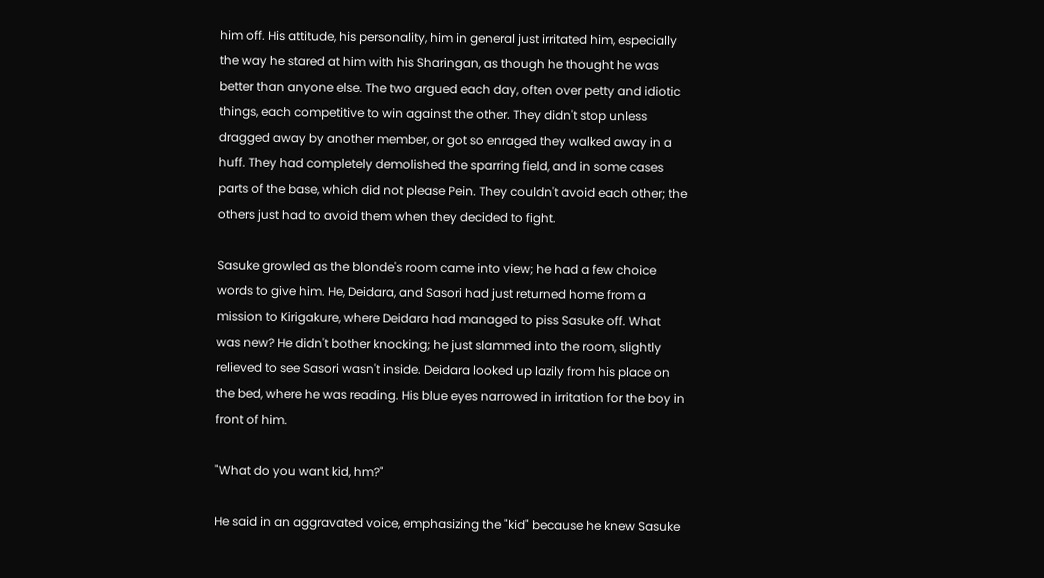him off. His attitude, his personality, him in general just irritated him, especially the way he stared at him with his Sharingan, as though he thought he was better than anyone else. The two argued each day, often over petty and idiotic things, each competitive to win against the other. They didn't stop unless dragged away by another member, or got so enraged they walked away in a huff. They had completely demolished the sparring field, and in some cases parts of the base, which did not please Pein. They couldn't avoid each other; the others just had to avoid them when they decided to fight.

Sasuke growled as the blonde's room came into view; he had a few choice words to give him. He, Deidara, and Sasori had just returned home from a mission to Kirigakure, where Deidara had managed to piss Sasuke off. What was new? He didn't bother knocking; he just slammed into the room, slightly relieved to see Sasori wasn't inside. Deidara looked up lazily from his place on the bed, where he was reading. His blue eyes narrowed in irritation for the boy in front of him.

"What do you want kid, hm?"

He said in an aggravated voice, emphasizing the "kid" because he knew Sasuke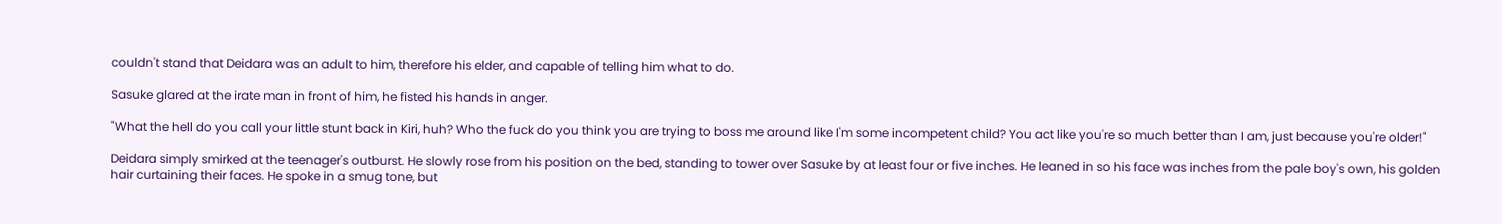couldn't stand that Deidara was an adult to him, therefore his elder, and capable of telling him what to do.

Sasuke glared at the irate man in front of him, he fisted his hands in anger.

"What the hell do you call your little stunt back in Kiri, huh? Who the fuck do you think you are trying to boss me around like I'm some incompetent child? You act like you're so much better than I am, just because you're older!"

Deidara simply smirked at the teenager's outburst. He slowly rose from his position on the bed, standing to tower over Sasuke by at least four or five inches. He leaned in so his face was inches from the pale boy's own, his golden hair curtaining their faces. He spoke in a smug tone, but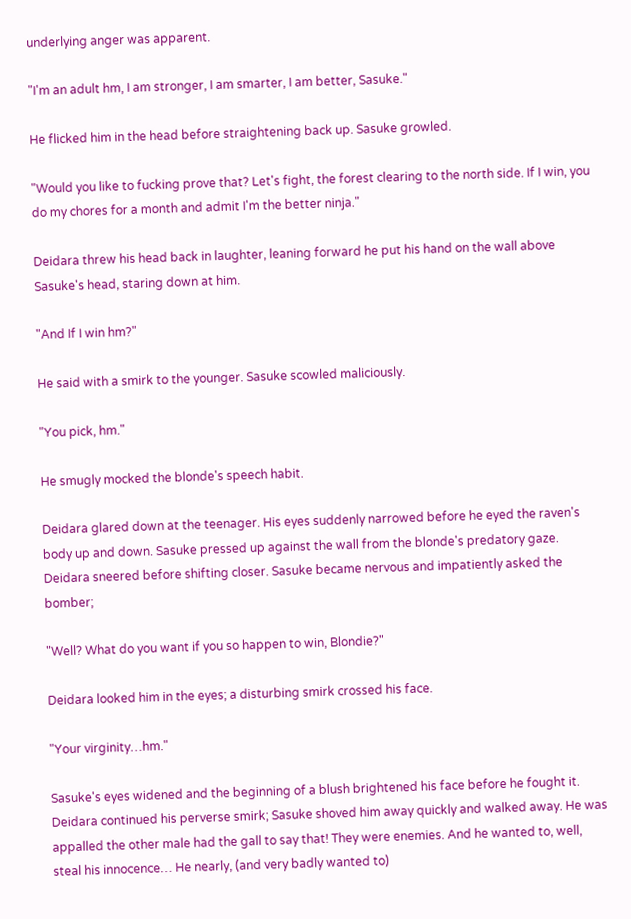underlying anger was apparent.

"I'm an adult hm, I am stronger, I am smarter, I am better, Sasuke."

He flicked him in the head before straightening back up. Sasuke growled.

"Would you like to fucking prove that? Let's fight, the forest clearing to the north side. If I win, you do my chores for a month and admit I'm the better ninja."

Deidara threw his head back in laughter, leaning forward he put his hand on the wall above Sasuke's head, staring down at him.

"And If I win hm?"

He said with a smirk to the younger. Sasuke scowled maliciously.

"You pick, hm."

He smugly mocked the blonde's speech habit.

Deidara glared down at the teenager. His eyes suddenly narrowed before he eyed the raven's body up and down. Sasuke pressed up against the wall from the blonde's predatory gaze. Deidara sneered before shifting closer. Sasuke became nervous and impatiently asked the bomber;

"Well? What do you want if you so happen to win, Blondie?"

Deidara looked him in the eyes; a disturbing smirk crossed his face.

"Your virginity…hm."

Sasuke's eyes widened and the beginning of a blush brightened his face before he fought it. Deidara continued his perverse smirk; Sasuke shoved him away quickly and walked away. He was appalled the other male had the gall to say that! They were enemies. And he wanted to, well, steal his innocence… He nearly, (and very badly wanted to)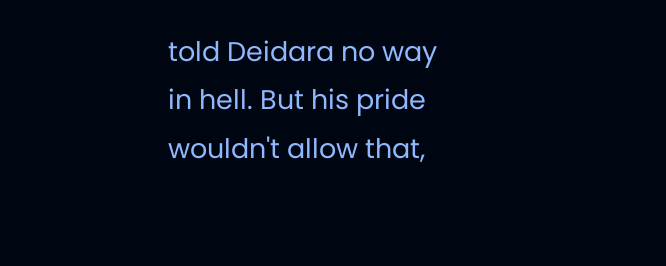told Deidara no way in hell. But his pride wouldn't allow that,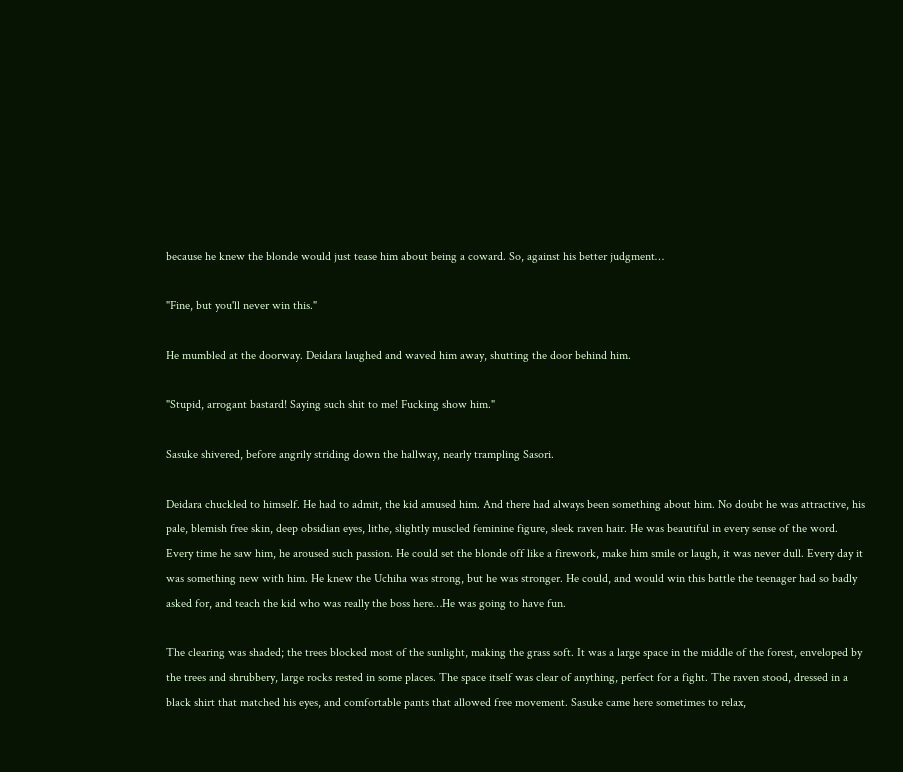because he knew the blonde would just tease him about being a coward. So, against his better judgment…

"Fine, but you'll never win this."

He mumbled at the doorway. Deidara laughed and waved him away, shutting the door behind him.

"Stupid, arrogant bastard! Saying such shit to me! Fucking show him."

Sasuke shivered, before angrily striding down the hallway, nearly trampling Sasori.

Deidara chuckled to himself. He had to admit, the kid amused him. And there had always been something about him. No doubt he was attractive, his pale, blemish free skin, deep obsidian eyes, lithe, slightly muscled feminine figure, sleek raven hair. He was beautiful in every sense of the word. Every time he saw him, he aroused such passion. He could set the blonde off like a firework, make him smile or laugh, it was never dull. Every day it was something new with him. He knew the Uchiha was strong, but he was stronger. He could, and would win this battle the teenager had so badly asked for, and teach the kid who was really the boss here…He was going to have fun.

The clearing was shaded; the trees blocked most of the sunlight, making the grass soft. It was a large space in the middle of the forest, enveloped by the trees and shrubbery, large rocks rested in some places. The space itself was clear of anything, perfect for a fight. The raven stood, dressed in a black shirt that matched his eyes, and comfortable pants that allowed free movement. Sasuke came here sometimes to relax,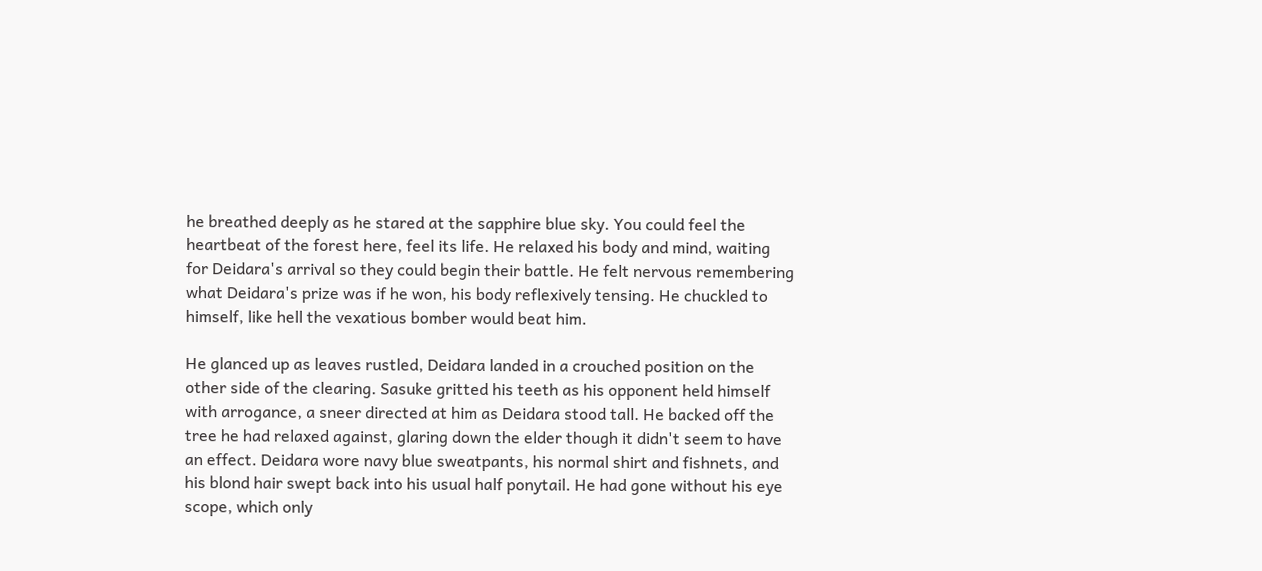he breathed deeply as he stared at the sapphire blue sky. You could feel the heartbeat of the forest here, feel its life. He relaxed his body and mind, waiting for Deidara's arrival so they could begin their battle. He felt nervous remembering what Deidara's prize was if he won, his body reflexively tensing. He chuckled to himself, like hell the vexatious bomber would beat him.

He glanced up as leaves rustled, Deidara landed in a crouched position on the other side of the clearing. Sasuke gritted his teeth as his opponent held himself with arrogance, a sneer directed at him as Deidara stood tall. He backed off the tree he had relaxed against, glaring down the elder though it didn't seem to have an effect. Deidara wore navy blue sweatpants, his normal shirt and fishnets, and his blond hair swept back into his usual half ponytail. He had gone without his eye scope, which only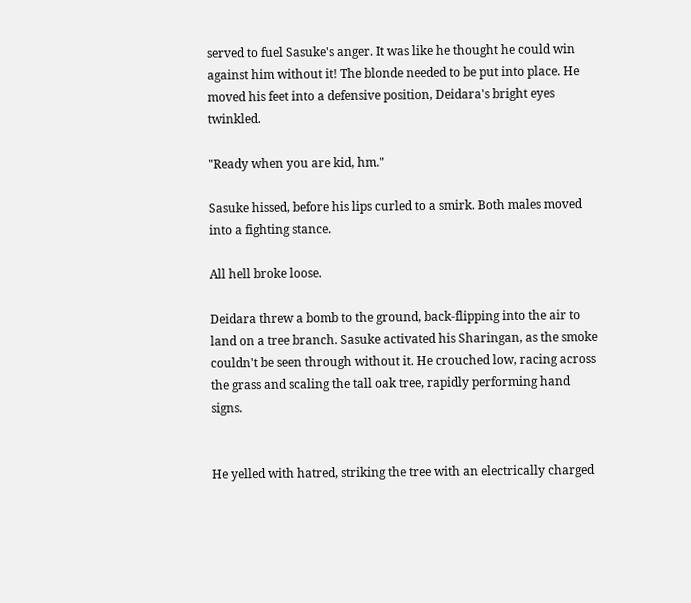served to fuel Sasuke's anger. It was like he thought he could win against him without it! The blonde needed to be put into place. He moved his feet into a defensive position, Deidara's bright eyes twinkled.

"Ready when you are kid, hm."

Sasuke hissed, before his lips curled to a smirk. Both males moved into a fighting stance.

All hell broke loose.

Deidara threw a bomb to the ground, back-flipping into the air to land on a tree branch. Sasuke activated his Sharingan, as the smoke couldn't be seen through without it. He crouched low, racing across the grass and scaling the tall oak tree, rapidly performing hand signs.


He yelled with hatred, striking the tree with an electrically charged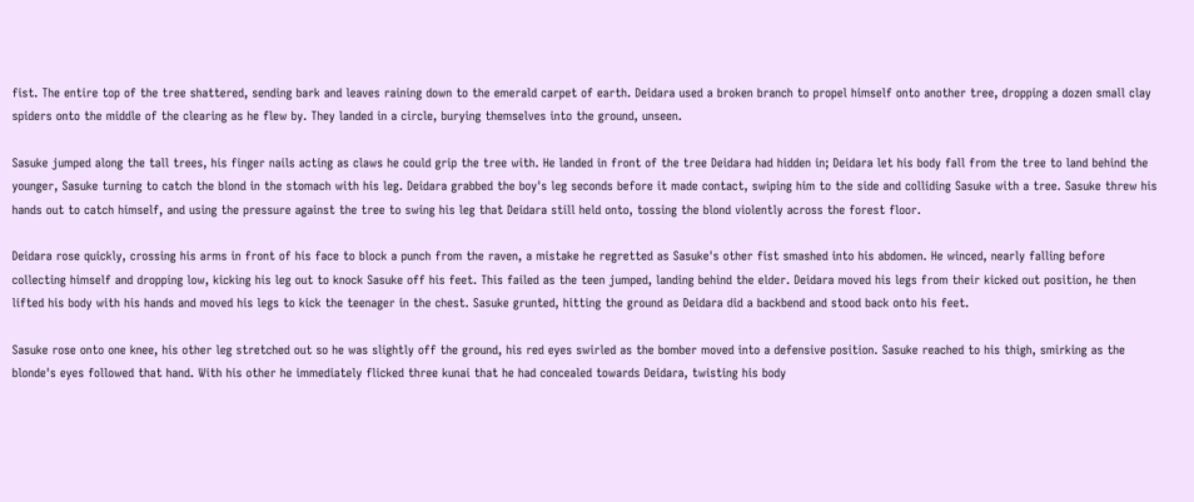fist. The entire top of the tree shattered, sending bark and leaves raining down to the emerald carpet of earth. Deidara used a broken branch to propel himself onto another tree, dropping a dozen small clay spiders onto the middle of the clearing as he flew by. They landed in a circle, burying themselves into the ground, unseen.

Sasuke jumped along the tall trees, his finger nails acting as claws he could grip the tree with. He landed in front of the tree Deidara had hidden in; Deidara let his body fall from the tree to land behind the younger, Sasuke turning to catch the blond in the stomach with his leg. Deidara grabbed the boy's leg seconds before it made contact, swiping him to the side and colliding Sasuke with a tree. Sasuke threw his hands out to catch himself, and using the pressure against the tree to swing his leg that Deidara still held onto, tossing the blond violently across the forest floor.

Deidara rose quickly, crossing his arms in front of his face to block a punch from the raven, a mistake he regretted as Sasuke's other fist smashed into his abdomen. He winced, nearly falling before collecting himself and dropping low, kicking his leg out to knock Sasuke off his feet. This failed as the teen jumped, landing behind the elder. Deidara moved his legs from their kicked out position, he then lifted his body with his hands and moved his legs to kick the teenager in the chest. Sasuke grunted, hitting the ground as Deidara did a backbend and stood back onto his feet.

Sasuke rose onto one knee, his other leg stretched out so he was slightly off the ground, his red eyes swirled as the bomber moved into a defensive position. Sasuke reached to his thigh, smirking as the blonde's eyes followed that hand. With his other he immediately flicked three kunai that he had concealed towards Deidara, twisting his body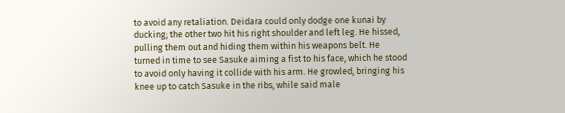to avoid any retaliation. Deidara could only dodge one kunai by ducking; the other two hit his right shoulder and left leg. He hissed, pulling them out and hiding them within his weapons belt. He turned in time to see Sasuke aiming a fist to his face, which he stood to avoid only having it collide with his arm. He growled, bringing his knee up to catch Sasuke in the ribs, while said male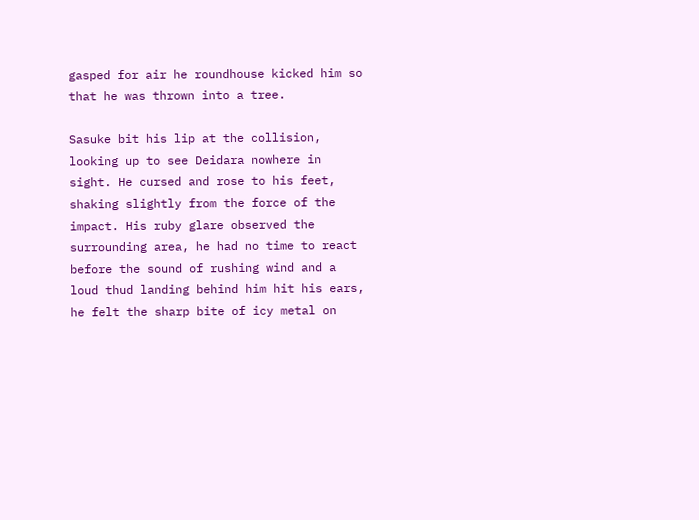gasped for air he roundhouse kicked him so that he was thrown into a tree.

Sasuke bit his lip at the collision, looking up to see Deidara nowhere in sight. He cursed and rose to his feet, shaking slightly from the force of the impact. His ruby glare observed the surrounding area, he had no time to react before the sound of rushing wind and a loud thud landing behind him hit his ears, he felt the sharp bite of icy metal on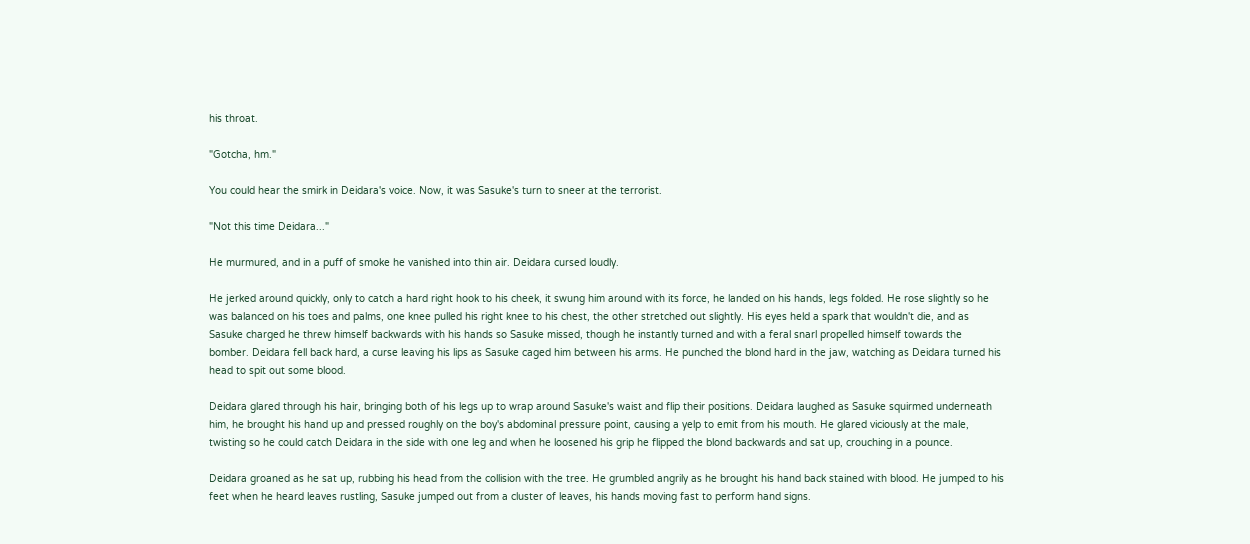his throat.

"Gotcha, hm."

You could hear the smirk in Deidara's voice. Now, it was Sasuke's turn to sneer at the terrorist.

"Not this time Deidara..."

He murmured, and in a puff of smoke he vanished into thin air. Deidara cursed loudly.

He jerked around quickly, only to catch a hard right hook to his cheek, it swung him around with its force, he landed on his hands, legs folded. He rose slightly so he was balanced on his toes and palms, one knee pulled his right knee to his chest, the other stretched out slightly. His eyes held a spark that wouldn't die, and as Sasuke charged he threw himself backwards with his hands so Sasuke missed, though he instantly turned and with a feral snarl propelled himself towards the bomber. Deidara fell back hard, a curse leaving his lips as Sasuke caged him between his arms. He punched the blond hard in the jaw, watching as Deidara turned his head to spit out some blood.

Deidara glared through his hair, bringing both of his legs up to wrap around Sasuke's waist and flip their positions. Deidara laughed as Sasuke squirmed underneath him, he brought his hand up and pressed roughly on the boy's abdominal pressure point, causing a yelp to emit from his mouth. He glared viciously at the male, twisting so he could catch Deidara in the side with one leg and when he loosened his grip he flipped the blond backwards and sat up, crouching in a pounce.

Deidara groaned as he sat up, rubbing his head from the collision with the tree. He grumbled angrily as he brought his hand back stained with blood. He jumped to his feet when he heard leaves rustling, Sasuke jumped out from a cluster of leaves, his hands moving fast to perform hand signs.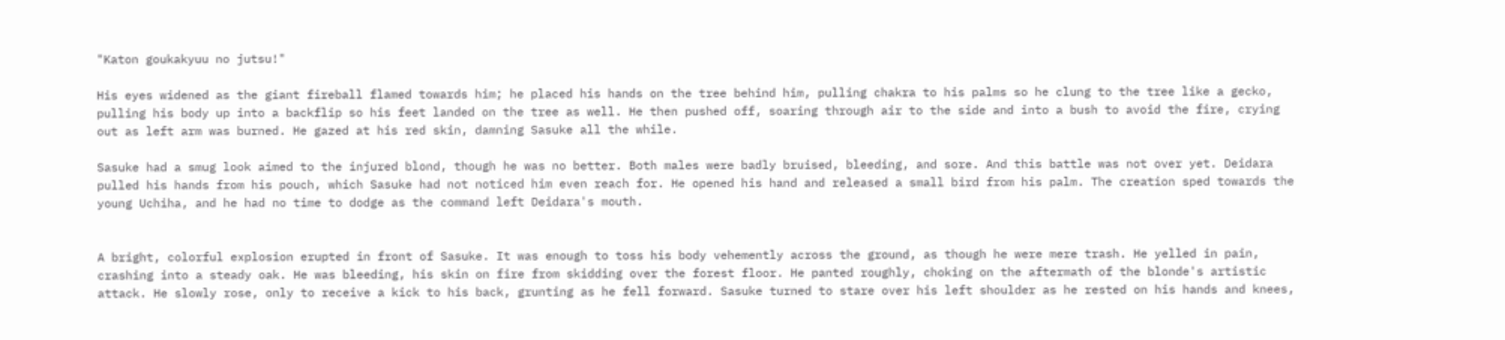"Katon goukakyuu no jutsu!"

His eyes widened as the giant fireball flamed towards him; he placed his hands on the tree behind him, pulling chakra to his palms so he clung to the tree like a gecko, pulling his body up into a backflip so his feet landed on the tree as well. He then pushed off, soaring through air to the side and into a bush to avoid the fire, crying out as left arm was burned. He gazed at his red skin, damning Sasuke all the while.

Sasuke had a smug look aimed to the injured blond, though he was no better. Both males were badly bruised, bleeding, and sore. And this battle was not over yet. Deidara pulled his hands from his pouch, which Sasuke had not noticed him even reach for. He opened his hand and released a small bird from his palm. The creation sped towards the young Uchiha, and he had no time to dodge as the command left Deidara's mouth.


A bright, colorful explosion erupted in front of Sasuke. It was enough to toss his body vehemently across the ground, as though he were mere trash. He yelled in pain, crashing into a steady oak. He was bleeding, his skin on fire from skidding over the forest floor. He panted roughly, choking on the aftermath of the blonde's artistic attack. He slowly rose, only to receive a kick to his back, grunting as he fell forward. Sasuke turned to stare over his left shoulder as he rested on his hands and knees,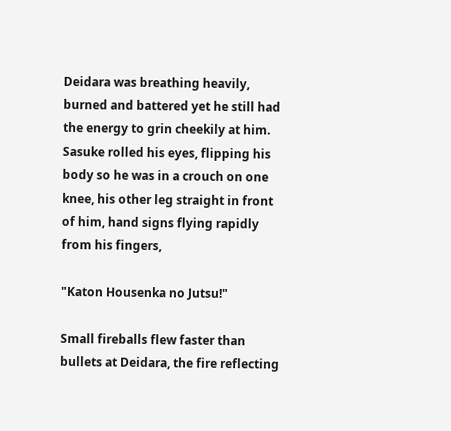Deidara was breathing heavily, burned and battered yet he still had the energy to grin cheekily at him. Sasuke rolled his eyes, flipping his body so he was in a crouch on one knee, his other leg straight in front of him, hand signs flying rapidly from his fingers,

"Katon Housenka no Jutsu!"

Small fireballs flew faster than bullets at Deidara, the fire reflecting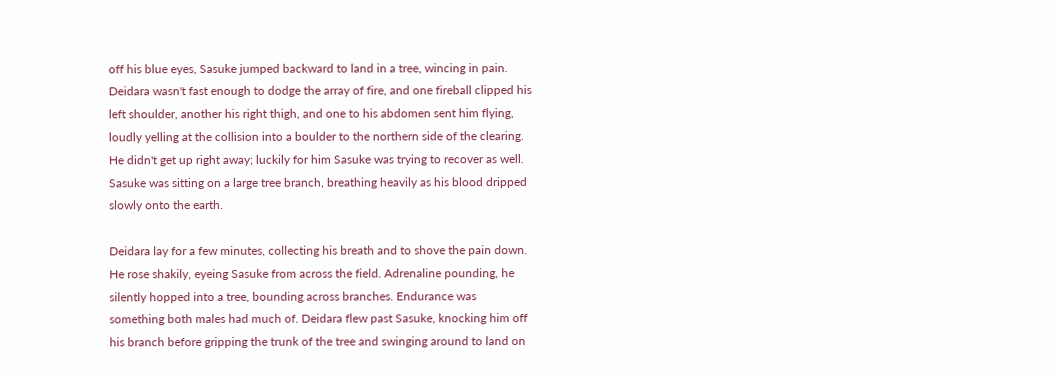off his blue eyes, Sasuke jumped backward to land in a tree, wincing in pain. Deidara wasn't fast enough to dodge the array of fire, and one fireball clipped his left shoulder, another his right thigh, and one to his abdomen sent him flying, loudly yelling at the collision into a boulder to the northern side of the clearing. He didn't get up right away; luckily for him Sasuke was trying to recover as well. Sasuke was sitting on a large tree branch, breathing heavily as his blood dripped slowly onto the earth.

Deidara lay for a few minutes, collecting his breath and to shove the pain down. He rose shakily, eyeing Sasuke from across the field. Adrenaline pounding, he silently hopped into a tree, bounding across branches. Endurance was something both males had much of. Deidara flew past Sasuke, knocking him off his branch before gripping the trunk of the tree and swinging around to land on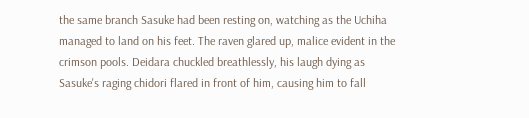the same branch Sasuke had been resting on, watching as the Uchiha managed to land on his feet. The raven glared up, malice evident in the crimson pools. Deidara chuckled breathlessly, his laugh dying as Sasuke's raging chidori flared in front of him, causing him to fall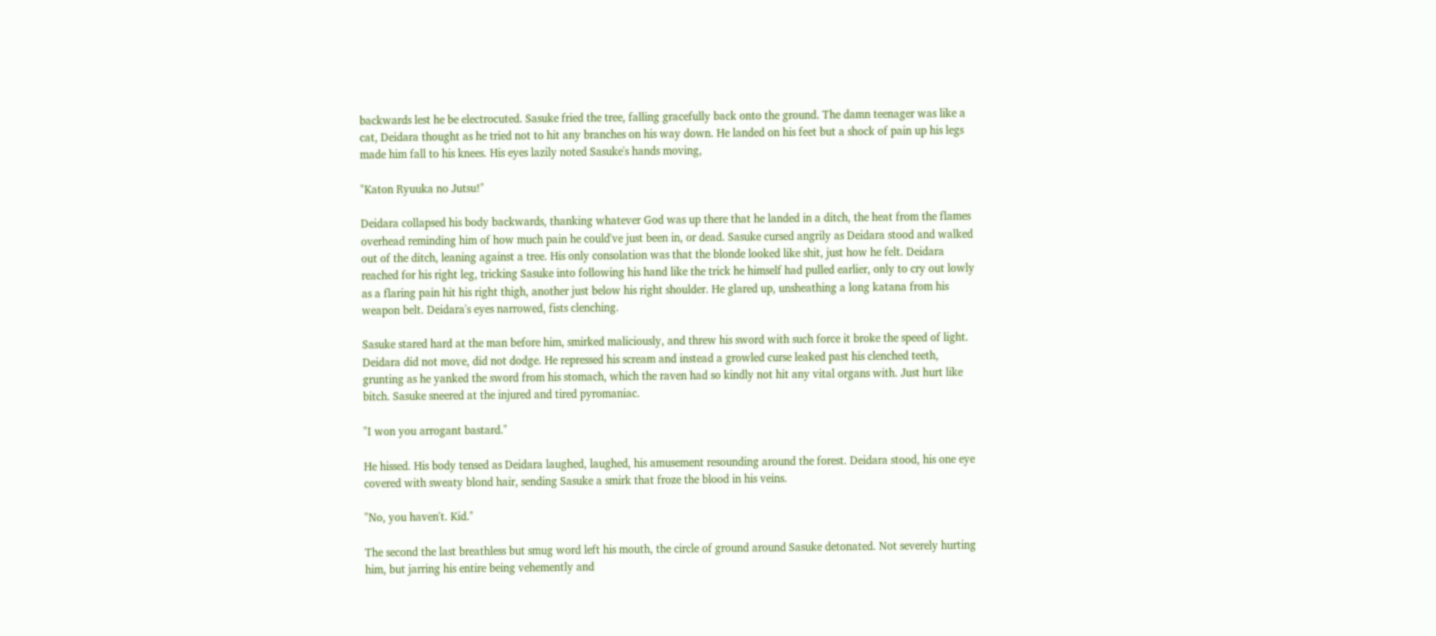backwards lest he be electrocuted. Sasuke fried the tree, falling gracefully back onto the ground. The damn teenager was like a cat, Deidara thought as he tried not to hit any branches on his way down. He landed on his feet but a shock of pain up his legs made him fall to his knees. His eyes lazily noted Sasuke's hands moving,

"Katon Ryuuka no Jutsu!"

Deidara collapsed his body backwards, thanking whatever God was up there that he landed in a ditch, the heat from the flames overhead reminding him of how much pain he could've just been in, or dead. Sasuke cursed angrily as Deidara stood and walked out of the ditch, leaning against a tree. His only consolation was that the blonde looked like shit, just how he felt. Deidara reached for his right leg, tricking Sasuke into following his hand like the trick he himself had pulled earlier, only to cry out lowly as a flaring pain hit his right thigh, another just below his right shoulder. He glared up, unsheathing a long katana from his weapon belt. Deidara's eyes narrowed, fists clenching.

Sasuke stared hard at the man before him, smirked maliciously, and threw his sword with such force it broke the speed of light. Deidara did not move, did not dodge. He repressed his scream and instead a growled curse leaked past his clenched teeth, grunting as he yanked the sword from his stomach, which the raven had so kindly not hit any vital organs with. Just hurt like bitch. Sasuke sneered at the injured and tired pyromaniac.

"I won you arrogant bastard."

He hissed. His body tensed as Deidara laughed, laughed, his amusement resounding around the forest. Deidara stood, his one eye covered with sweaty blond hair, sending Sasuke a smirk that froze the blood in his veins.

"No, you haven't. Kid."

The second the last breathless but smug word left his mouth, the circle of ground around Sasuke detonated. Not severely hurting him, but jarring his entire being vehemently and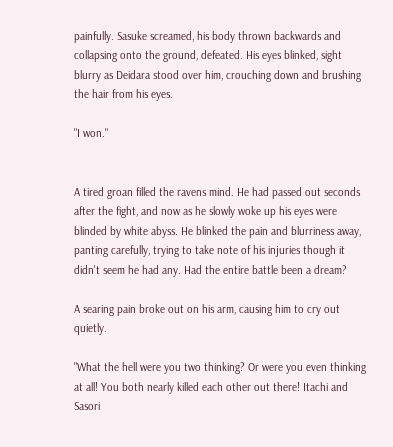painfully. Sasuke screamed, his body thrown backwards and collapsing onto the ground, defeated. His eyes blinked, sight blurry as Deidara stood over him, crouching down and brushing the hair from his eyes.

"I won."


A tired groan filled the ravens mind. He had passed out seconds after the fight, and now as he slowly woke up his eyes were blinded by white abyss. He blinked the pain and blurriness away, panting carefully, trying to take note of his injuries though it didn't seem he had any. Had the entire battle been a dream?

A searing pain broke out on his arm, causing him to cry out quietly.

"What the hell were you two thinking? Or were you even thinking at all! You both nearly killed each other out there! Itachi and Sasori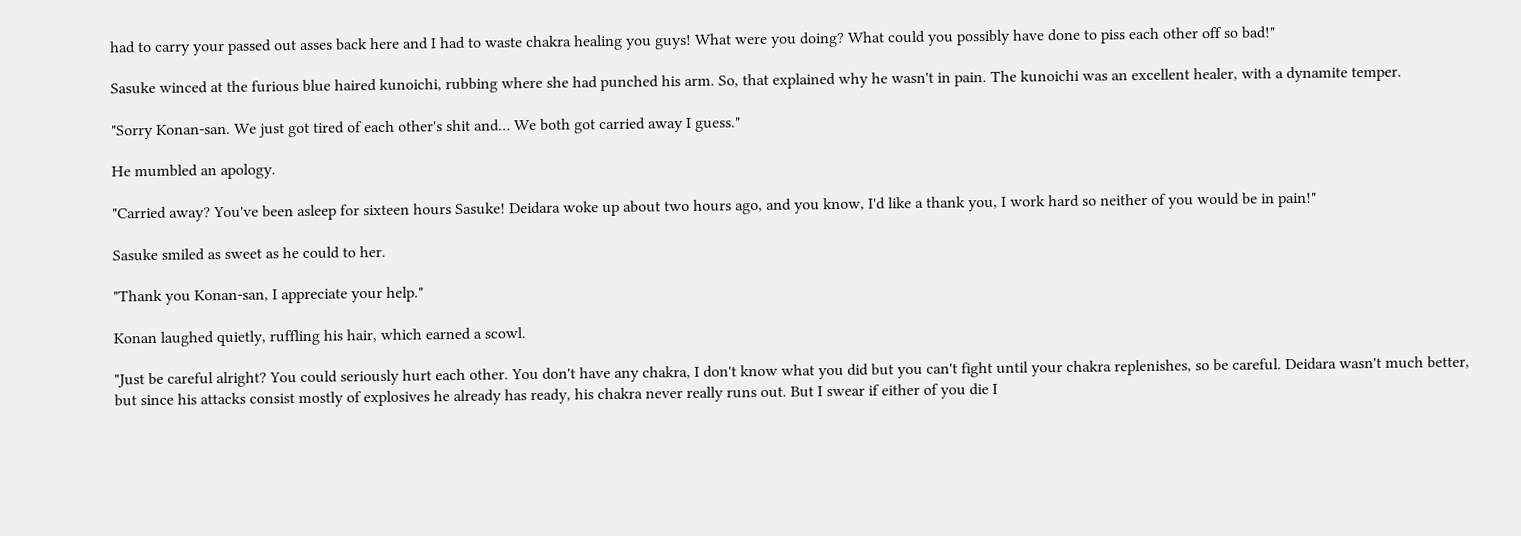had to carry your passed out asses back here and I had to waste chakra healing you guys! What were you doing? What could you possibly have done to piss each other off so bad!"

Sasuke winced at the furious blue haired kunoichi, rubbing where she had punched his arm. So, that explained why he wasn't in pain. The kunoichi was an excellent healer, with a dynamite temper.

"Sorry Konan-san. We just got tired of each other's shit and… We both got carried away I guess."

He mumbled an apology.

"Carried away? You've been asleep for sixteen hours Sasuke! Deidara woke up about two hours ago, and you know, I'd like a thank you, I work hard so neither of you would be in pain!"

Sasuke smiled as sweet as he could to her.

"Thank you Konan-san, I appreciate your help."

Konan laughed quietly, ruffling his hair, which earned a scowl.

"Just be careful alright? You could seriously hurt each other. You don't have any chakra, I don't know what you did but you can't fight until your chakra replenishes, so be careful. Deidara wasn't much better, but since his attacks consist mostly of explosives he already has ready, his chakra never really runs out. But I swear if either of you die I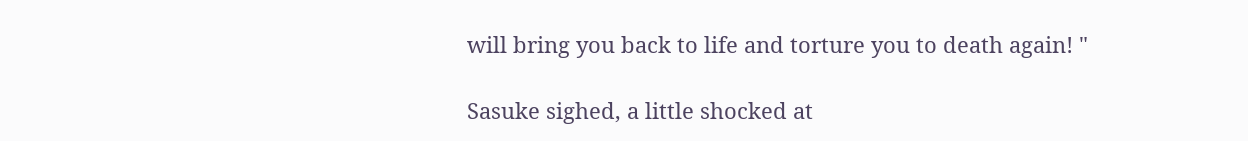will bring you back to life and torture you to death again! "

Sasuke sighed, a little shocked at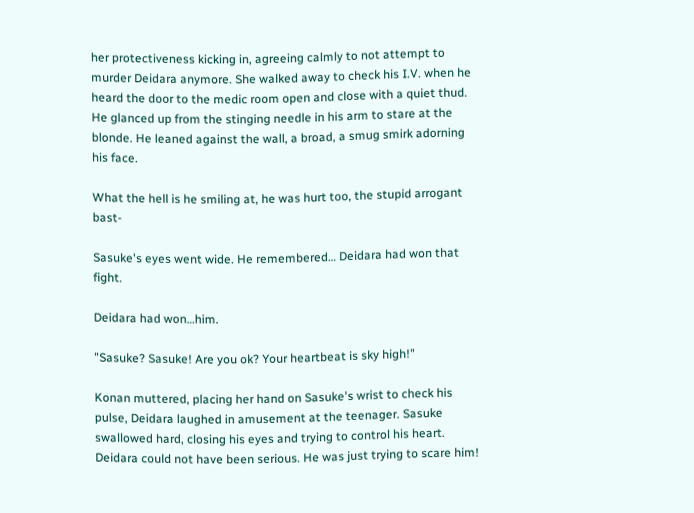her protectiveness kicking in, agreeing calmly to not attempt to murder Deidara anymore. She walked away to check his I.V. when he heard the door to the medic room open and close with a quiet thud. He glanced up from the stinging needle in his arm to stare at the blonde. He leaned against the wall, a broad, a smug smirk adorning his face.

What the hell is he smiling at, he was hurt too, the stupid arrogant bast-

Sasuke's eyes went wide. He remembered… Deidara had won that fight.

Deidara had won…him.

"Sasuke? Sasuke! Are you ok? Your heartbeat is sky high!"

Konan muttered, placing her hand on Sasuke's wrist to check his pulse, Deidara laughed in amusement at the teenager. Sasuke swallowed hard, closing his eyes and trying to control his heart. Deidara could not have been serious. He was just trying to scare him!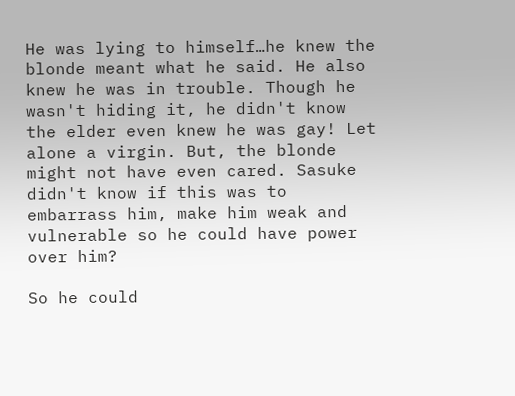He was lying to himself…he knew the blonde meant what he said. He also knew he was in trouble. Though he wasn't hiding it, he didn't know the elder even knew he was gay! Let alone a virgin. But, the blonde might not have even cared. Sasuke didn't know if this was to embarrass him, make him weak and vulnerable so he could have power over him?

So he could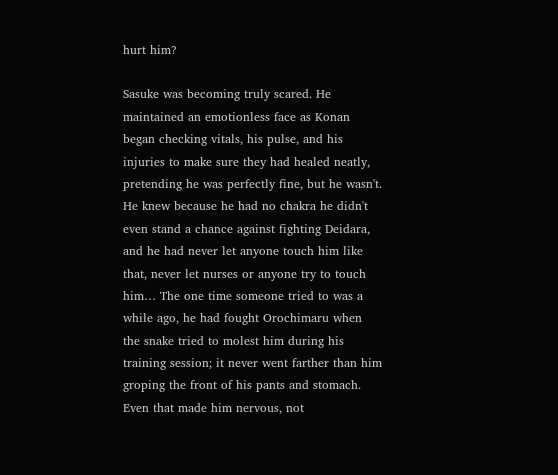hurt him?

Sasuke was becoming truly scared. He maintained an emotionless face as Konan began checking vitals, his pulse, and his injuries to make sure they had healed neatly, pretending he was perfectly fine, but he wasn't. He knew because he had no chakra he didn't even stand a chance against fighting Deidara, and he had never let anyone touch him like that, never let nurses or anyone try to touch him… The one time someone tried to was a while ago, he had fought Orochimaru when the snake tried to molest him during his training session; it never went farther than him groping the front of his pants and stomach. Even that made him nervous, not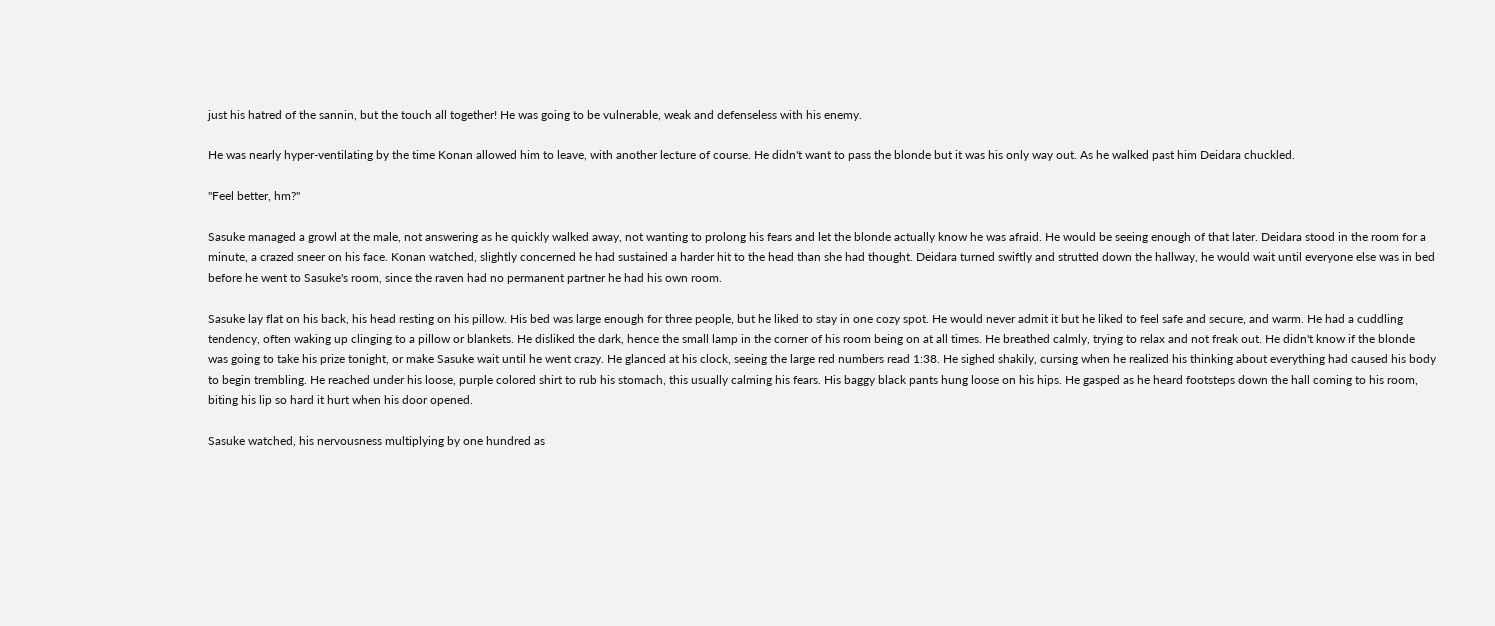just his hatred of the sannin, but the touch all together! He was going to be vulnerable, weak and defenseless with his enemy.

He was nearly hyper-ventilating by the time Konan allowed him to leave, with another lecture of course. He didn't want to pass the blonde but it was his only way out. As he walked past him Deidara chuckled.

"Feel better, hm?"

Sasuke managed a growl at the male, not answering as he quickly walked away, not wanting to prolong his fears and let the blonde actually know he was afraid. He would be seeing enough of that later. Deidara stood in the room for a minute, a crazed sneer on his face. Konan watched, slightly concerned he had sustained a harder hit to the head than she had thought. Deidara turned swiftly and strutted down the hallway, he would wait until everyone else was in bed before he went to Sasuke's room, since the raven had no permanent partner he had his own room.

Sasuke lay flat on his back, his head resting on his pillow. His bed was large enough for three people, but he liked to stay in one cozy spot. He would never admit it but he liked to feel safe and secure, and warm. He had a cuddling tendency, often waking up clinging to a pillow or blankets. He disliked the dark, hence the small lamp in the corner of his room being on at all times. He breathed calmly, trying to relax and not freak out. He didn't know if the blonde was going to take his prize tonight, or make Sasuke wait until he went crazy. He glanced at his clock, seeing the large red numbers read 1:38. He sighed shakily, cursing when he realized his thinking about everything had caused his body to begin trembling. He reached under his loose, purple colored shirt to rub his stomach, this usually calming his fears. His baggy black pants hung loose on his hips. He gasped as he heard footsteps down the hall coming to his room, biting his lip so hard it hurt when his door opened.

Sasuke watched, his nervousness multiplying by one hundred as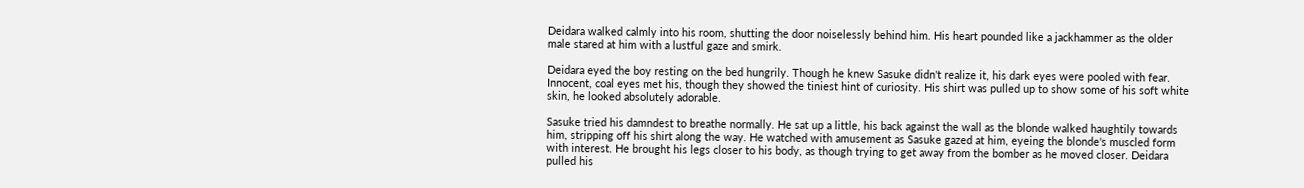Deidara walked calmly into his room, shutting the door noiselessly behind him. His heart pounded like a jackhammer as the older male stared at him with a lustful gaze and smirk.

Deidara eyed the boy resting on the bed hungrily. Though he knew Sasuke didn't realize it, his dark eyes were pooled with fear. Innocent, coal eyes met his, though they showed the tiniest hint of curiosity. His shirt was pulled up to show some of his soft white skin, he looked absolutely adorable.

Sasuke tried his damndest to breathe normally. He sat up a little, his back against the wall as the blonde walked haughtily towards him, stripping off his shirt along the way. He watched with amusement as Sasuke gazed at him, eyeing the blonde's muscled form with interest. He brought his legs closer to his body, as though trying to get away from the bomber as he moved closer. Deidara pulled his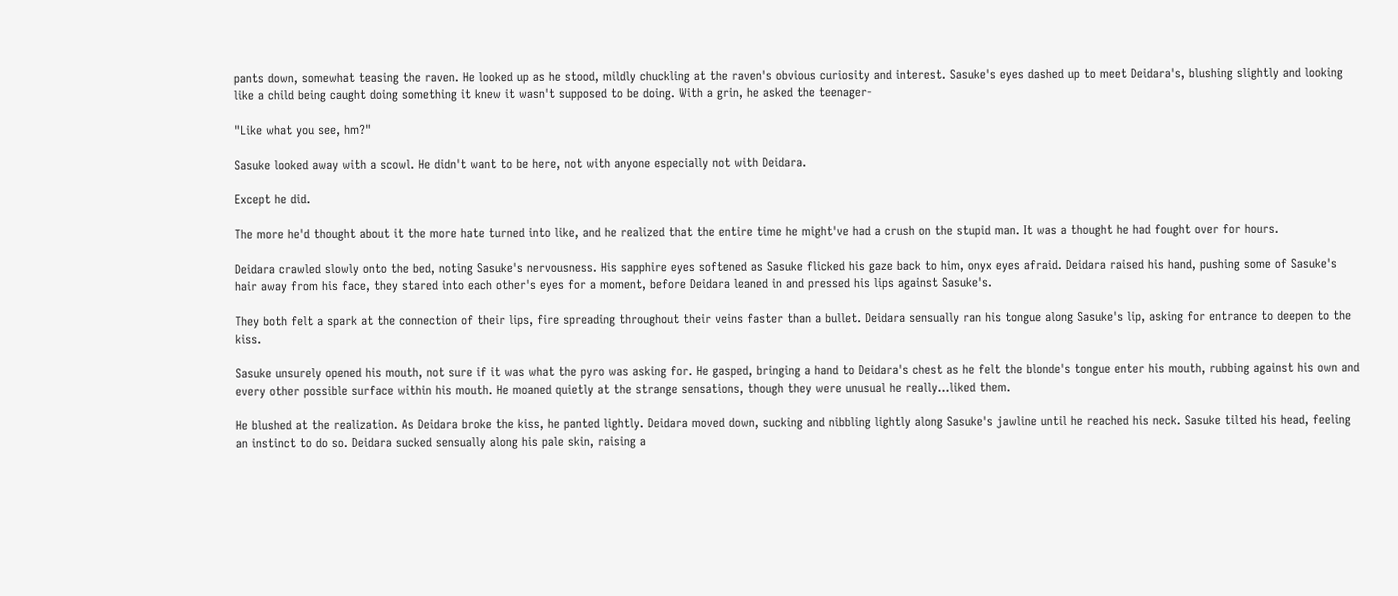pants down, somewhat teasing the raven. He looked up as he stood, mildly chuckling at the raven's obvious curiosity and interest. Sasuke's eyes dashed up to meet Deidara's, blushing slightly and looking like a child being caught doing something it knew it wasn't supposed to be doing. With a grin, he asked the teenager-

"Like what you see, hm?"

Sasuke looked away with a scowl. He didn't want to be here, not with anyone especially not with Deidara.

Except he did.

The more he'd thought about it the more hate turned into like, and he realized that the entire time he might've had a crush on the stupid man. It was a thought he had fought over for hours.

Deidara crawled slowly onto the bed, noting Sasuke's nervousness. His sapphire eyes softened as Sasuke flicked his gaze back to him, onyx eyes afraid. Deidara raised his hand, pushing some of Sasuke's hair away from his face, they stared into each other's eyes for a moment, before Deidara leaned in and pressed his lips against Sasuke's.

They both felt a spark at the connection of their lips, fire spreading throughout their veins faster than a bullet. Deidara sensually ran his tongue along Sasuke's lip, asking for entrance to deepen to the kiss.

Sasuke unsurely opened his mouth, not sure if it was what the pyro was asking for. He gasped, bringing a hand to Deidara's chest as he felt the blonde's tongue enter his mouth, rubbing against his own and every other possible surface within his mouth. He moaned quietly at the strange sensations, though they were unusual he really…liked them.

He blushed at the realization. As Deidara broke the kiss, he panted lightly. Deidara moved down, sucking and nibbling lightly along Sasuke's jawline until he reached his neck. Sasuke tilted his head, feeling an instinct to do so. Deidara sucked sensually along his pale skin, raising a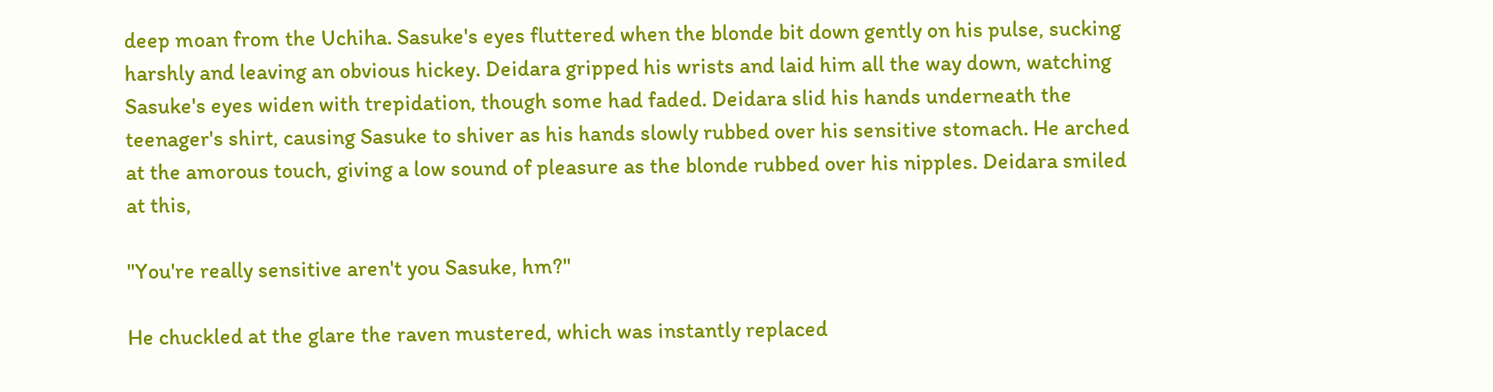deep moan from the Uchiha. Sasuke's eyes fluttered when the blonde bit down gently on his pulse, sucking harshly and leaving an obvious hickey. Deidara gripped his wrists and laid him all the way down, watching Sasuke's eyes widen with trepidation, though some had faded. Deidara slid his hands underneath the teenager's shirt, causing Sasuke to shiver as his hands slowly rubbed over his sensitive stomach. He arched at the amorous touch, giving a low sound of pleasure as the blonde rubbed over his nipples. Deidara smiled at this,

"You're really sensitive aren't you Sasuke, hm?"

He chuckled at the glare the raven mustered, which was instantly replaced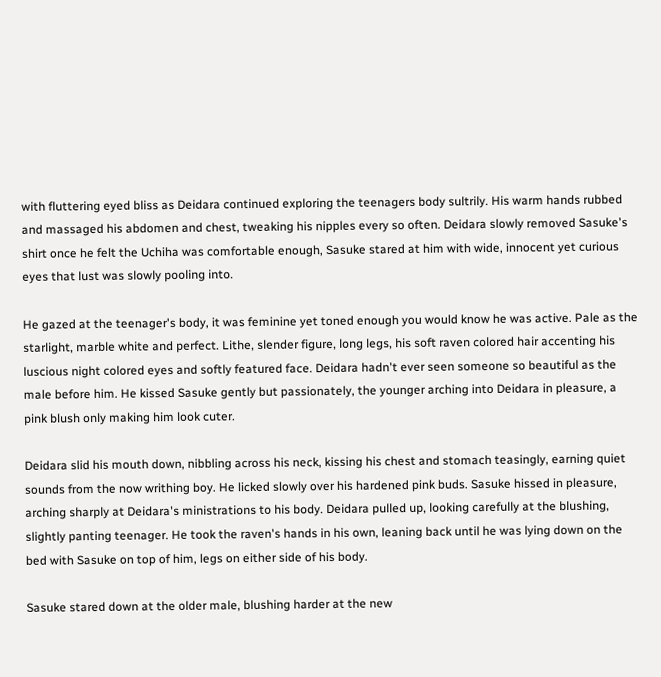with fluttering eyed bliss as Deidara continued exploring the teenagers body sultrily. His warm hands rubbed and massaged his abdomen and chest, tweaking his nipples every so often. Deidara slowly removed Sasuke's shirt once he felt the Uchiha was comfortable enough, Sasuke stared at him with wide, innocent yet curious eyes that lust was slowly pooling into.

He gazed at the teenager's body, it was feminine yet toned enough you would know he was active. Pale as the starlight, marble white and perfect. Lithe, slender figure, long legs, his soft raven colored hair accenting his luscious night colored eyes and softly featured face. Deidara hadn't ever seen someone so beautiful as the male before him. He kissed Sasuke gently but passionately, the younger arching into Deidara in pleasure, a pink blush only making him look cuter.

Deidara slid his mouth down, nibbling across his neck, kissing his chest and stomach teasingly, earning quiet sounds from the now writhing boy. He licked slowly over his hardened pink buds. Sasuke hissed in pleasure, arching sharply at Deidara's ministrations to his body. Deidara pulled up, looking carefully at the blushing, slightly panting teenager. He took the raven's hands in his own, leaning back until he was lying down on the bed with Sasuke on top of him, legs on either side of his body.

Sasuke stared down at the older male, blushing harder at the new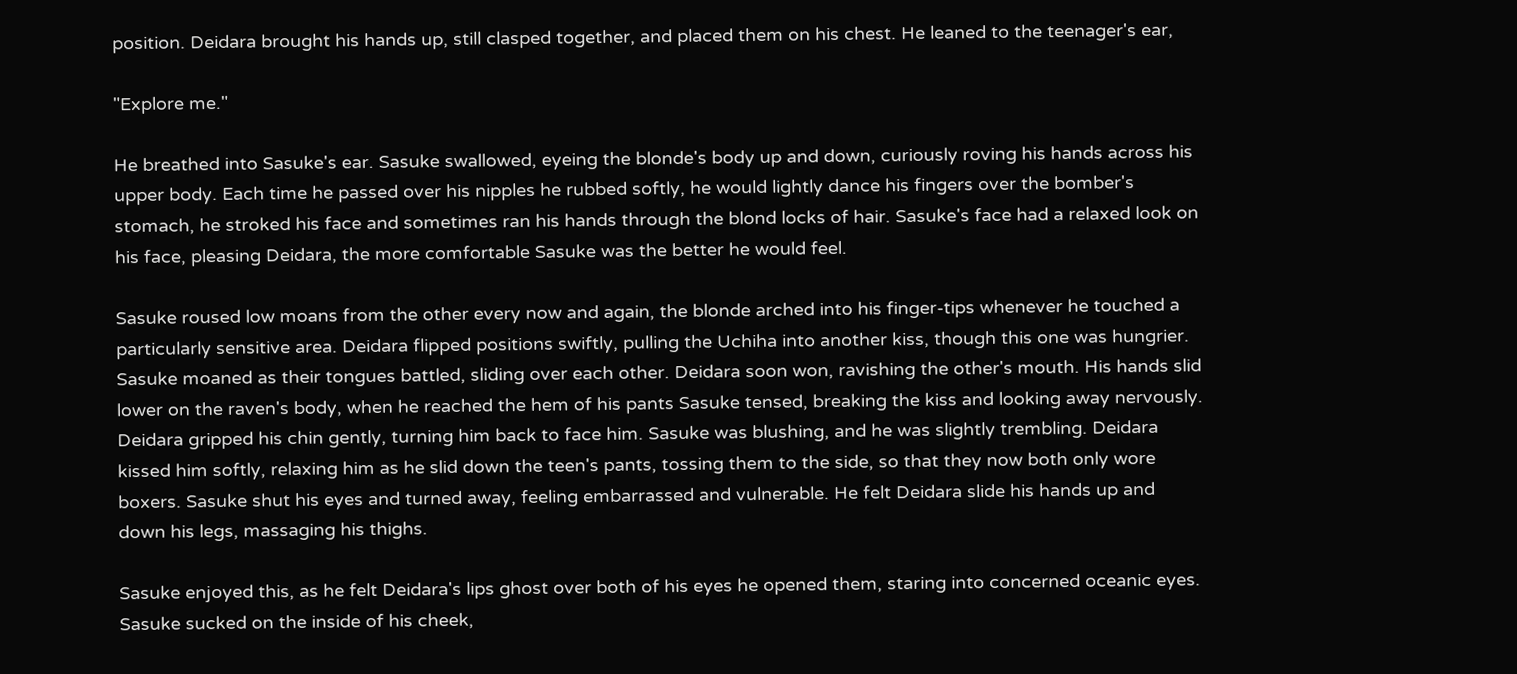position. Deidara brought his hands up, still clasped together, and placed them on his chest. He leaned to the teenager's ear,

"Explore me."

He breathed into Sasuke's ear. Sasuke swallowed, eyeing the blonde's body up and down, curiously roving his hands across his upper body. Each time he passed over his nipples he rubbed softly, he would lightly dance his fingers over the bomber's stomach, he stroked his face and sometimes ran his hands through the blond locks of hair. Sasuke's face had a relaxed look on his face, pleasing Deidara, the more comfortable Sasuke was the better he would feel.

Sasuke roused low moans from the other every now and again, the blonde arched into his finger-tips whenever he touched a particularly sensitive area. Deidara flipped positions swiftly, pulling the Uchiha into another kiss, though this one was hungrier. Sasuke moaned as their tongues battled, sliding over each other. Deidara soon won, ravishing the other's mouth. His hands slid lower on the raven's body, when he reached the hem of his pants Sasuke tensed, breaking the kiss and looking away nervously. Deidara gripped his chin gently, turning him back to face him. Sasuke was blushing, and he was slightly trembling. Deidara kissed him softly, relaxing him as he slid down the teen's pants, tossing them to the side, so that they now both only wore boxers. Sasuke shut his eyes and turned away, feeling embarrassed and vulnerable. He felt Deidara slide his hands up and down his legs, massaging his thighs.

Sasuke enjoyed this, as he felt Deidara's lips ghost over both of his eyes he opened them, staring into concerned oceanic eyes. Sasuke sucked on the inside of his cheek,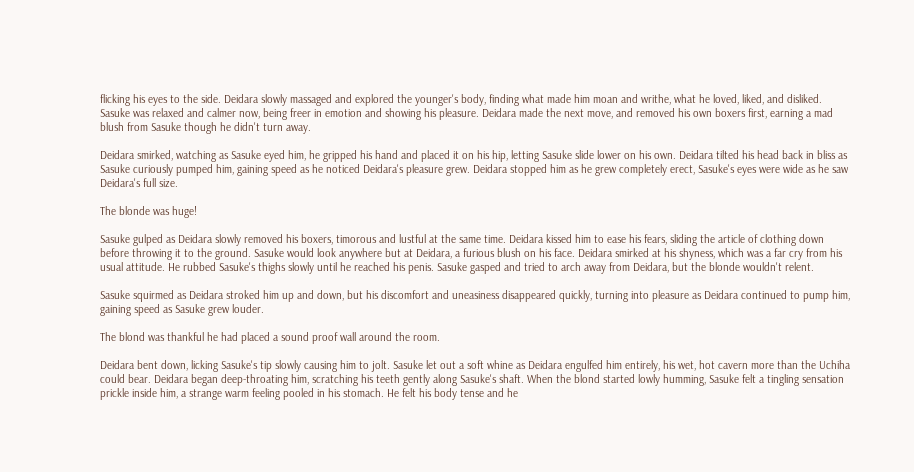flicking his eyes to the side. Deidara slowly massaged and explored the younger's body, finding what made him moan and writhe, what he loved, liked, and disliked. Sasuke was relaxed and calmer now, being freer in emotion and showing his pleasure. Deidara made the next move, and removed his own boxers first, earning a mad blush from Sasuke though he didn't turn away.

Deidara smirked, watching as Sasuke eyed him, he gripped his hand and placed it on his hip, letting Sasuke slide lower on his own. Deidara tilted his head back in bliss as Sasuke curiously pumped him, gaining speed as he noticed Deidara's pleasure grew. Deidara stopped him as he grew completely erect, Sasuke's eyes were wide as he saw Deidara's full size.

The blonde was huge!

Sasuke gulped as Deidara slowly removed his boxers, timorous and lustful at the same time. Deidara kissed him to ease his fears, sliding the article of clothing down before throwing it to the ground. Sasuke would look anywhere but at Deidara, a furious blush on his face. Deidara smirked at his shyness, which was a far cry from his usual attitude. He rubbed Sasuke's thighs slowly until he reached his penis. Sasuke gasped and tried to arch away from Deidara, but the blonde wouldn't relent.

Sasuke squirmed as Deidara stroked him up and down, but his discomfort and uneasiness disappeared quickly, turning into pleasure as Deidara continued to pump him, gaining speed as Sasuke grew louder.

The blond was thankful he had placed a sound proof wall around the room.

Deidara bent down, licking Sasuke's tip slowly causing him to jolt. Sasuke let out a soft whine as Deidara engulfed him entirely, his wet, hot cavern more than the Uchiha could bear. Deidara began deep-throating him, scratching his teeth gently along Sasuke's shaft. When the blond started lowly humming, Sasuke felt a tingling sensation prickle inside him, a strange warm feeling pooled in his stomach. He felt his body tense and he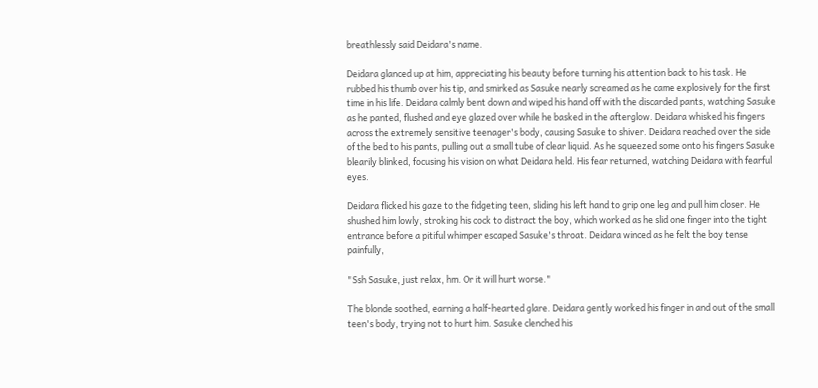breathlessly said Deidara's name.

Deidara glanced up at him, appreciating his beauty before turning his attention back to his task. He rubbed his thumb over his tip, and smirked as Sasuke nearly screamed as he came explosively for the first time in his life. Deidara calmly bent down and wiped his hand off with the discarded pants, watching Sasuke as he panted, flushed and eye glazed over while he basked in the afterglow. Deidara whisked his fingers across the extremely sensitive teenager's body, causing Sasuke to shiver. Deidara reached over the side of the bed to his pants, pulling out a small tube of clear liquid. As he squeezed some onto his fingers Sasuke blearily blinked, focusing his vision on what Deidara held. His fear returned, watching Deidara with fearful eyes.

Deidara flicked his gaze to the fidgeting teen, sliding his left hand to grip one leg and pull him closer. He shushed him lowly, stroking his cock to distract the boy, which worked as he slid one finger into the tight entrance before a pitiful whimper escaped Sasuke's throat. Deidara winced as he felt the boy tense painfully,

"Ssh Sasuke, just relax, hm. Or it will hurt worse."

The blonde soothed, earning a half-hearted glare. Deidara gently worked his finger in and out of the small teen's body, trying not to hurt him. Sasuke clenched his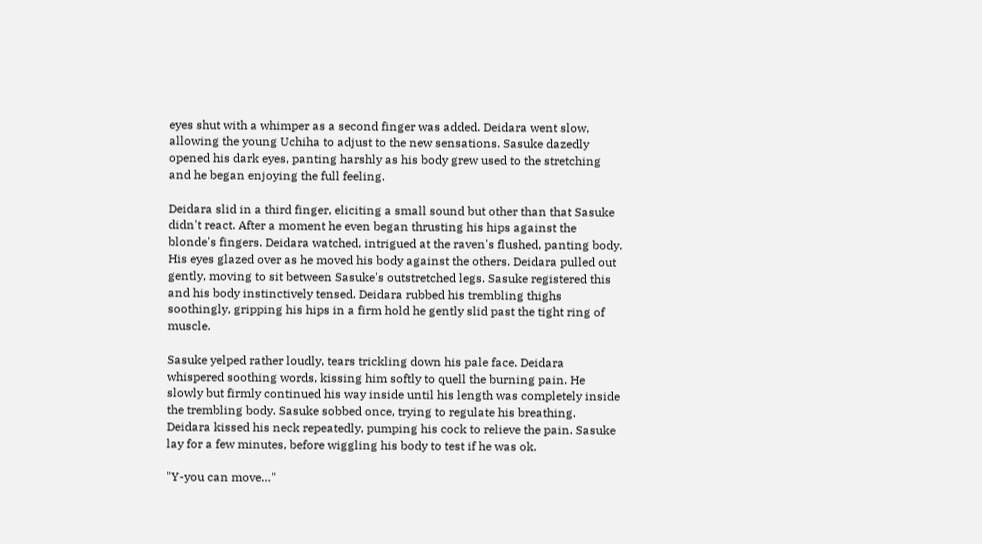eyes shut with a whimper as a second finger was added. Deidara went slow, allowing the young Uchiha to adjust to the new sensations. Sasuke dazedly opened his dark eyes, panting harshly as his body grew used to the stretching and he began enjoying the full feeling.

Deidara slid in a third finger, eliciting a small sound but other than that Sasuke didn't react. After a moment he even began thrusting his hips against the blonde's fingers. Deidara watched, intrigued at the raven's flushed, panting body. His eyes glazed over as he moved his body against the others. Deidara pulled out gently, moving to sit between Sasuke's outstretched legs. Sasuke registered this and his body instinctively tensed. Deidara rubbed his trembling thighs soothingly, gripping his hips in a firm hold he gently slid past the tight ring of muscle.

Sasuke yelped rather loudly, tears trickling down his pale face. Deidara whispered soothing words, kissing him softly to quell the burning pain. He slowly but firmly continued his way inside until his length was completely inside the trembling body. Sasuke sobbed once, trying to regulate his breathing. Deidara kissed his neck repeatedly, pumping his cock to relieve the pain. Sasuke lay for a few minutes, before wiggling his body to test if he was ok.

"Y-you can move…"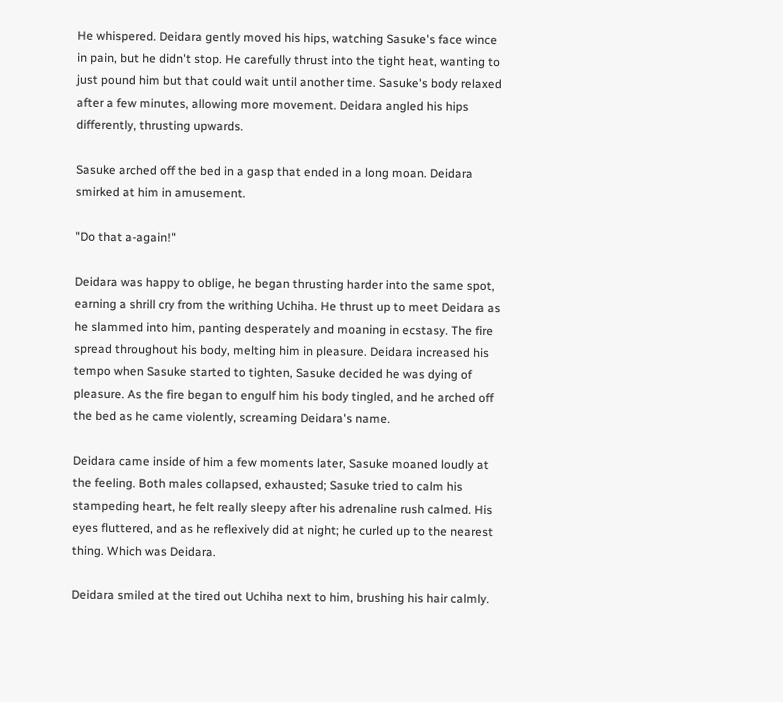He whispered. Deidara gently moved his hips, watching Sasuke's face wince in pain, but he didn't stop. He carefully thrust into the tight heat, wanting to just pound him but that could wait until another time. Sasuke's body relaxed after a few minutes, allowing more movement. Deidara angled his hips differently, thrusting upwards.

Sasuke arched off the bed in a gasp that ended in a long moan. Deidara smirked at him in amusement.

"Do that a-again!"

Deidara was happy to oblige, he began thrusting harder into the same spot, earning a shrill cry from the writhing Uchiha. He thrust up to meet Deidara as he slammed into him, panting desperately and moaning in ecstasy. The fire spread throughout his body, melting him in pleasure. Deidara increased his tempo when Sasuke started to tighten, Sasuke decided he was dying of pleasure. As the fire began to engulf him his body tingled, and he arched off the bed as he came violently, screaming Deidara's name.

Deidara came inside of him a few moments later, Sasuke moaned loudly at the feeling. Both males collapsed, exhausted; Sasuke tried to calm his stampeding heart, he felt really sleepy after his adrenaline rush calmed. His eyes fluttered, and as he reflexively did at night; he curled up to the nearest thing. Which was Deidara.

Deidara smiled at the tired out Uchiha next to him, brushing his hair calmly.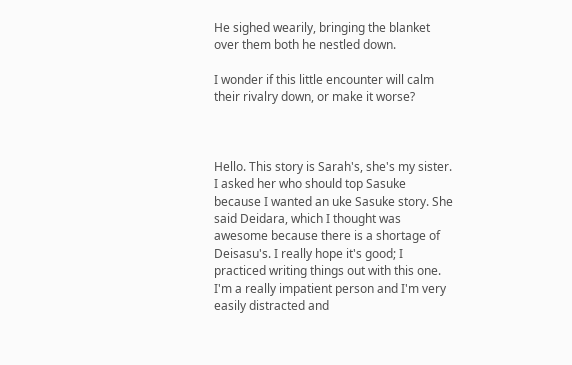He sighed wearily, bringing the blanket over them both he nestled down.

I wonder if this little encounter will calm their rivalry down, or make it worse?



Hello. This story is Sarah's, she's my sister. I asked her who should top Sasuke because I wanted an uke Sasuke story. She said Deidara, which I thought was awesome because there is a shortage of Deisasu's. I really hope it's good; I practiced writing things out with this one. I'm a really impatient person and I'm very easily distracted and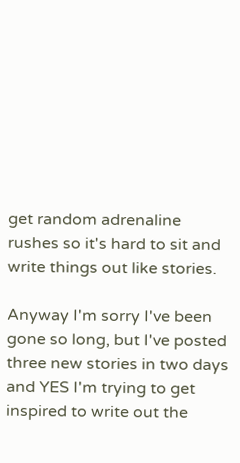get random adrenaline rushes so it's hard to sit and write things out like stories.

Anyway I'm sorry I've been gone so long, but I've posted three new stories in two days and YES I'm trying to get inspired to write out the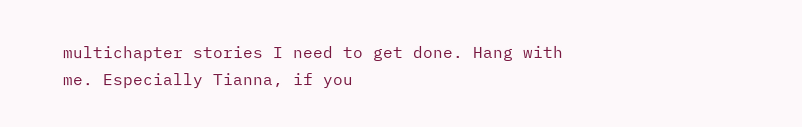multichapter stories I need to get done. Hang with me. Especially Tianna, if you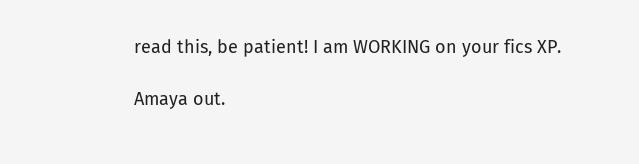read this, be patient! I am WORKING on your fics XP.

Amaya out.